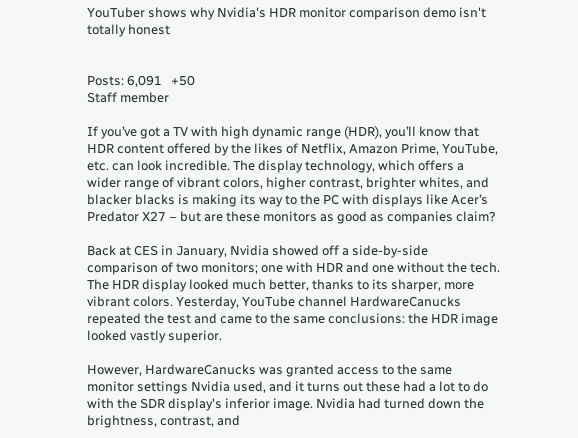YouTuber shows why Nvidia's HDR monitor comparison demo isn't totally honest


Posts: 6,091   +50
Staff member

If you’ve got a TV with high dynamic range (HDR), you’ll know that HDR content offered by the likes of Netflix, Amazon Prime, YouTube, etc. can look incredible. The display technology, which offers a wider range of vibrant colors, higher contrast, brighter whites, and blacker blacks is making its way to the PC with displays like Acer’s Predator X27 – but are these monitors as good as companies claim?

Back at CES in January, Nvidia showed off a side-by-side comparison of two monitors; one with HDR and one without the tech. The HDR display looked much better, thanks to its sharper, more vibrant colors. Yesterday, YouTube channel HardwareCanucks repeated the test and came to the same conclusions: the HDR image looked vastly superior.

However, HardwareCanucks was granted access to the same monitor settings Nvidia used, and it turns out these had a lot to do with the SDR display's inferior image. Nvidia had turned down the brightness, contrast, and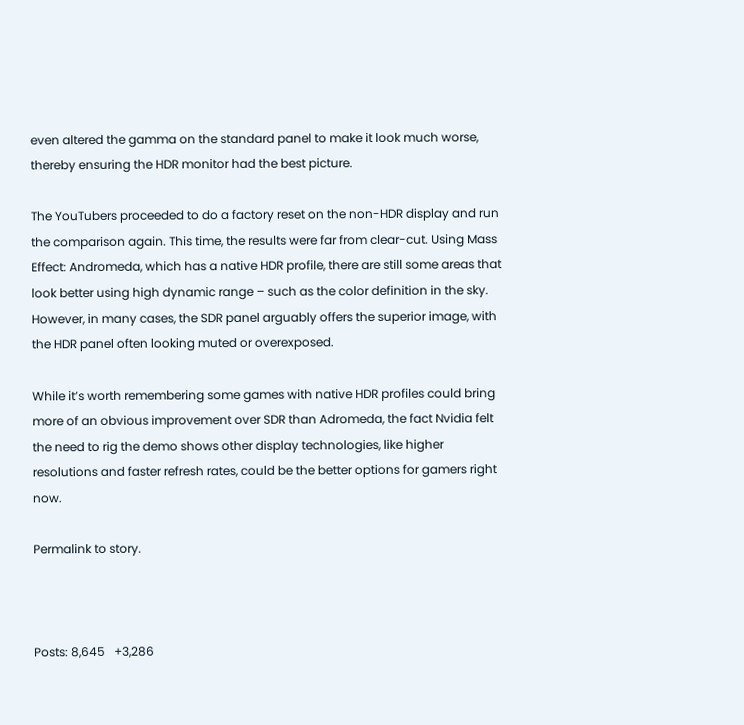even altered the gamma on the standard panel to make it look much worse, thereby ensuring the HDR monitor had the best picture.

The YouTubers proceeded to do a factory reset on the non-HDR display and run the comparison again. This time, the results were far from clear-cut. Using Mass Effect: Andromeda, which has a native HDR profile, there are still some areas that look better using high dynamic range – such as the color definition in the sky. However, in many cases, the SDR panel arguably offers the superior image, with the HDR panel often looking muted or overexposed.

While it’s worth remembering some games with native HDR profiles could bring more of an obvious improvement over SDR than Adromeda, the fact Nvidia felt the need to rig the demo shows other display technologies, like higher resolutions and faster refresh rates, could be the better options for gamers right now.

Permalink to story.



Posts: 8,645   +3,286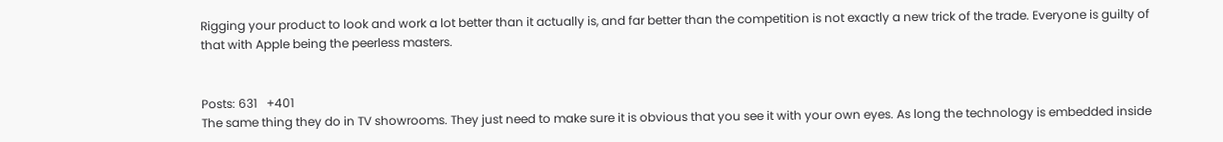Rigging your product to look and work a lot better than it actually is, and far better than the competition is not exactly a new trick of the trade. Everyone is guilty of that with Apple being the peerless masters.


Posts: 631   +401
The same thing they do in TV showrooms. They just need to make sure it is obvious that you see it with your own eyes. As long the technology is embedded inside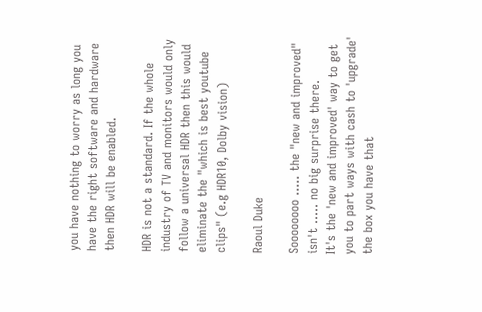you have nothing to worry as long you have the right software and hardware then HDR will be enabled.

HDR is not a standard. If the whole industry of TV and monitors would only follow a universal HDR then this would eliminate the "which is best youtube clips" (e.g HDR10, Dolby vision)

Raoul Duke

Soooooooo ..... the "new and improved" isn't ..... no big surprise there.
It's the 'new and improved' way to get you to part ways with cash to 'upgrade' the box you have that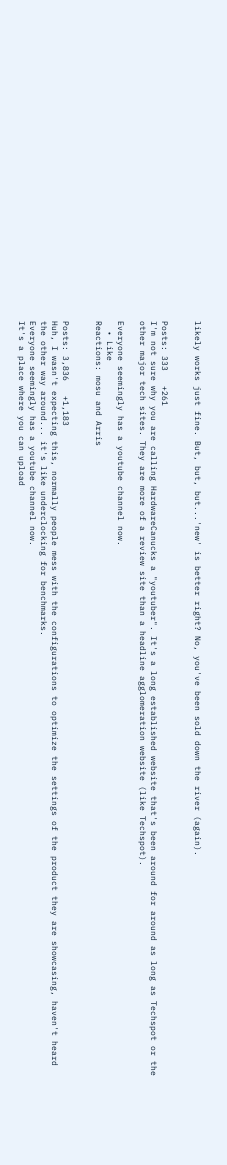likely works just fine. But, but, but...'new' is better right? No, you've been sold down the river (again).


Posts: 333   +261
I'm not sure why you are calling HardwareCanucks a "youtuber". It's a long established website that's been around for around as long as Techspot or the other major tech sites. They are more of a review site than a headline agglomeration website (like Techspot).

Everyone seemingly has a youtube channel now.
  • Like
Reactions: mosu and Arris


Posts: 3,836   +1,183
Huh, I wasn't expecting this, normally people mess with the configurations to optimize the settings of the product they are showcasing, haven't heard the other way around... it's like underclocking for benchmarks.
Everyone seemingly has a youtube channel now.
It's a place where you can upload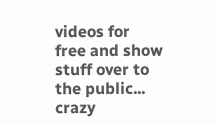videos for free and show stuff over to the public... crazy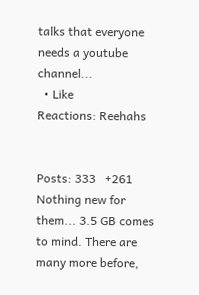talks that everyone needs a youtube channel...
  • Like
Reactions: Reehahs


Posts: 333   +261
Nothing new for them... 3.5 GB comes to mind. There are many more before,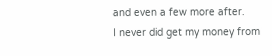and even a few more after.
I never did get my money from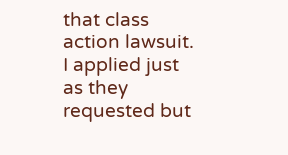that class action lawsuit. I applied just as they requested but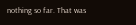nothing so far. That was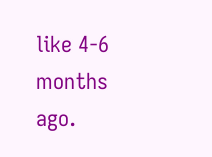like 4-6 months ago.